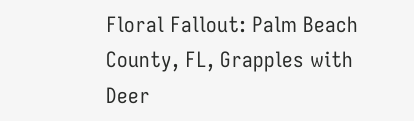Floral Fallout: Palm Beach County, FL, Grapples with Deer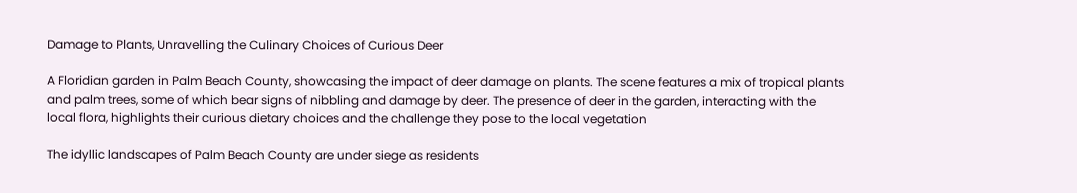Damage to Plants, Unravelling the Culinary Choices of Curious Deer

A Floridian garden in Palm Beach County, showcasing the impact of deer damage on plants. The scene features a mix of tropical plants and palm trees, some of which bear signs of nibbling and damage by deer. The presence of deer in the garden, interacting with the local flora, highlights their curious dietary choices and the challenge they pose to the local vegetation

The idyllic landscapes of Palm Beach County are under siege as residents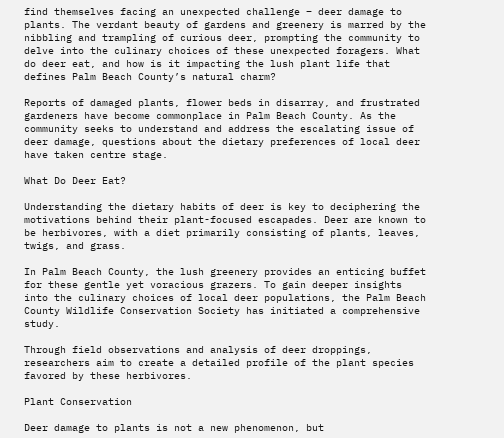find themselves facing an unexpected challenge – deer damage to plants. The verdant beauty of gardens and greenery is marred by the nibbling and trampling of curious deer, prompting the community to delve into the culinary choices of these unexpected foragers. What do deer eat, and how is it impacting the lush plant life that defines Palm Beach County’s natural charm?

Reports of damaged plants, flower beds in disarray, and frustrated gardeners have become commonplace in Palm Beach County. As the community seeks to understand and address the escalating issue of deer damage, questions about the dietary preferences of local deer have taken centre stage.

What Do Deer Eat?

Understanding the dietary habits of deer is key to deciphering the motivations behind their plant-focused escapades. Deer are known to be herbivores, with a diet primarily consisting of plants, leaves, twigs, and grass.

In Palm Beach County, the lush greenery provides an enticing buffet for these gentle yet voracious grazers. To gain deeper insights into the culinary choices of local deer populations, the Palm Beach County Wildlife Conservation Society has initiated a comprehensive study.

Through field observations and analysis of deer droppings, researchers aim to create a detailed profile of the plant species favored by these herbivores.

Plant Conservation

Deer damage to plants is not a new phenomenon, but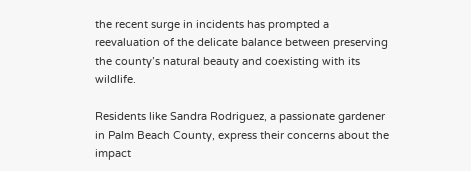the recent surge in incidents has prompted a reevaluation of the delicate balance between preserving the county’s natural beauty and coexisting with its wildlife.

Residents like Sandra Rodriguez, a passionate gardener in Palm Beach County, express their concerns about the impact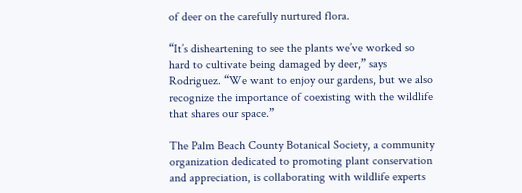of deer on the carefully nurtured flora.

“It’s disheartening to see the plants we’ve worked so hard to cultivate being damaged by deer,” says Rodriguez. “We want to enjoy our gardens, but we also recognize the importance of coexisting with the wildlife that shares our space.”

The Palm Beach County Botanical Society, a community organization dedicated to promoting plant conservation and appreciation, is collaborating with wildlife experts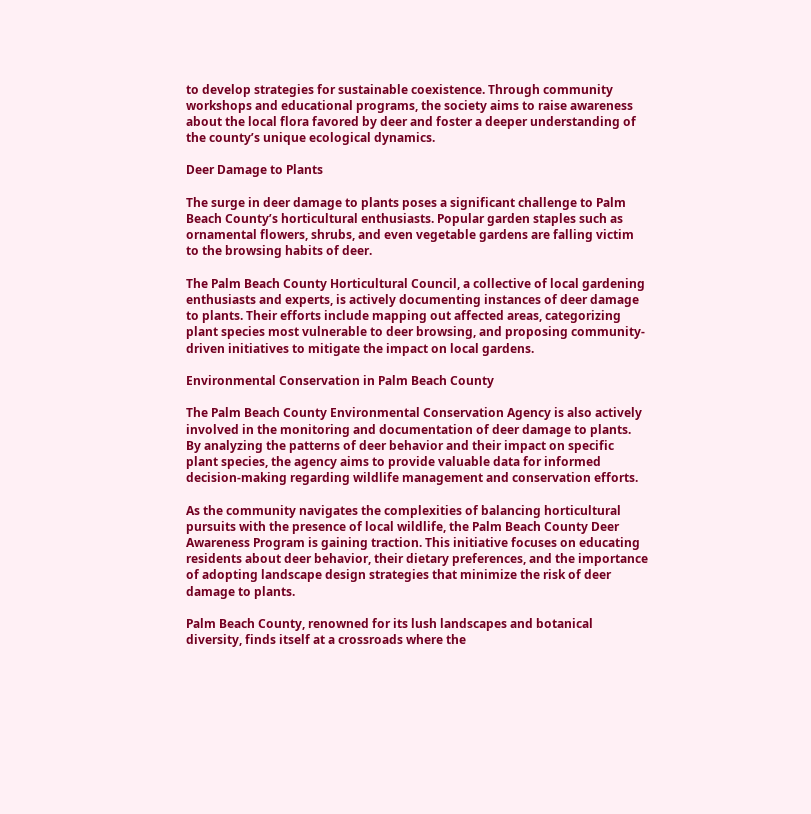to develop strategies for sustainable coexistence. Through community workshops and educational programs, the society aims to raise awareness about the local flora favored by deer and foster a deeper understanding of the county’s unique ecological dynamics.

Deer Damage to Plants

The surge in deer damage to plants poses a significant challenge to Palm Beach County’s horticultural enthusiasts. Popular garden staples such as ornamental flowers, shrubs, and even vegetable gardens are falling victim to the browsing habits of deer.

The Palm Beach County Horticultural Council, a collective of local gardening enthusiasts and experts, is actively documenting instances of deer damage to plants. Their efforts include mapping out affected areas, categorizing plant species most vulnerable to deer browsing, and proposing community-driven initiatives to mitigate the impact on local gardens.

Environmental Conservation in Palm Beach County

The Palm Beach County Environmental Conservation Agency is also actively involved in the monitoring and documentation of deer damage to plants. By analyzing the patterns of deer behavior and their impact on specific plant species, the agency aims to provide valuable data for informed decision-making regarding wildlife management and conservation efforts.

As the community navigates the complexities of balancing horticultural pursuits with the presence of local wildlife, the Palm Beach County Deer Awareness Program is gaining traction. This initiative focuses on educating residents about deer behavior, their dietary preferences, and the importance of adopting landscape design strategies that minimize the risk of deer damage to plants.

Palm Beach County, renowned for its lush landscapes and botanical diversity, finds itself at a crossroads where the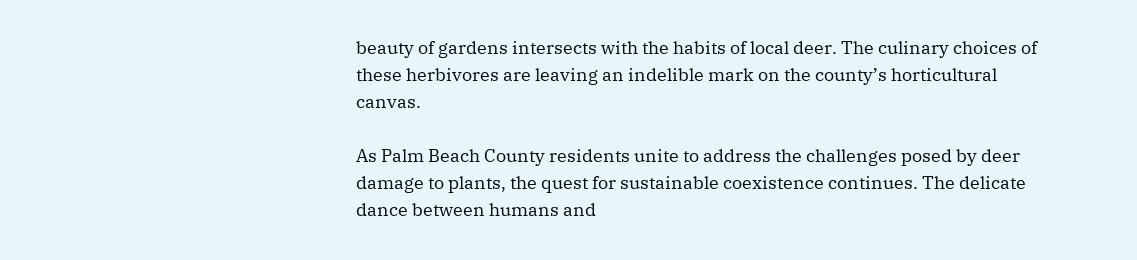beauty of gardens intersects with the habits of local deer. The culinary choices of these herbivores are leaving an indelible mark on the county’s horticultural canvas.

As Palm Beach County residents unite to address the challenges posed by deer damage to plants, the quest for sustainable coexistence continues. The delicate dance between humans and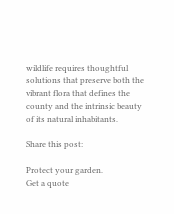wildlife requires thoughtful solutions that preserve both the vibrant flora that defines the county and the intrinsic beauty of its natural inhabitants.

Share this post:

Protect your garden.
Get a quote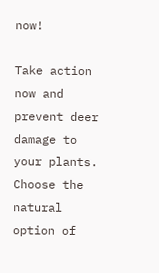now!

Take action now and prevent deer damage to your plants. Choose the natural option of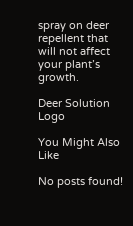spray on deer repellent that will not affect your plant’s growth.

Deer Solution Logo

You Might Also Like

No posts found!